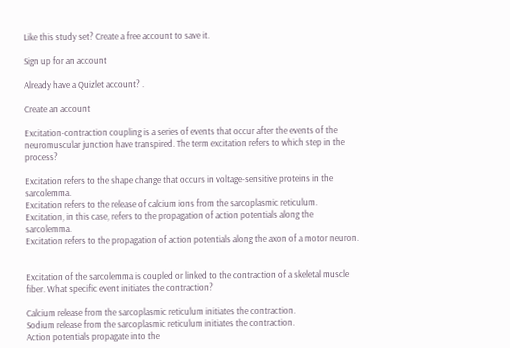Like this study set? Create a free account to save it.

Sign up for an account

Already have a Quizlet account? .

Create an account

Excitation-contraction coupling is a series of events that occur after the events of the neuromuscular junction have transpired. The term excitation refers to which step in the process?

Excitation refers to the shape change that occurs in voltage-sensitive proteins in the sarcolemma.
Excitation refers to the release of calcium ions from the sarcoplasmic reticulum.
Excitation, in this case, refers to the propagation of action potentials along the sarcolemma.
Excitation refers to the propagation of action potentials along the axon of a motor neuron.


Excitation of the sarcolemma is coupled or linked to the contraction of a skeletal muscle fiber. What specific event initiates the contraction?

Calcium release from the sarcoplasmic reticulum initiates the contraction.
Sodium release from the sarcoplasmic reticulum initiates the contraction.
Action potentials propagate into the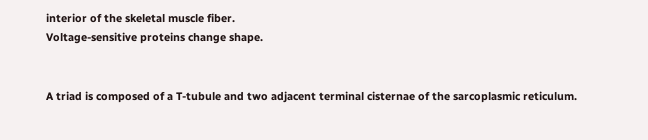interior of the skeletal muscle fiber.
Voltage-sensitive proteins change shape.


A triad is composed of a T-tubule and two adjacent terminal cisternae of the sarcoplasmic reticulum.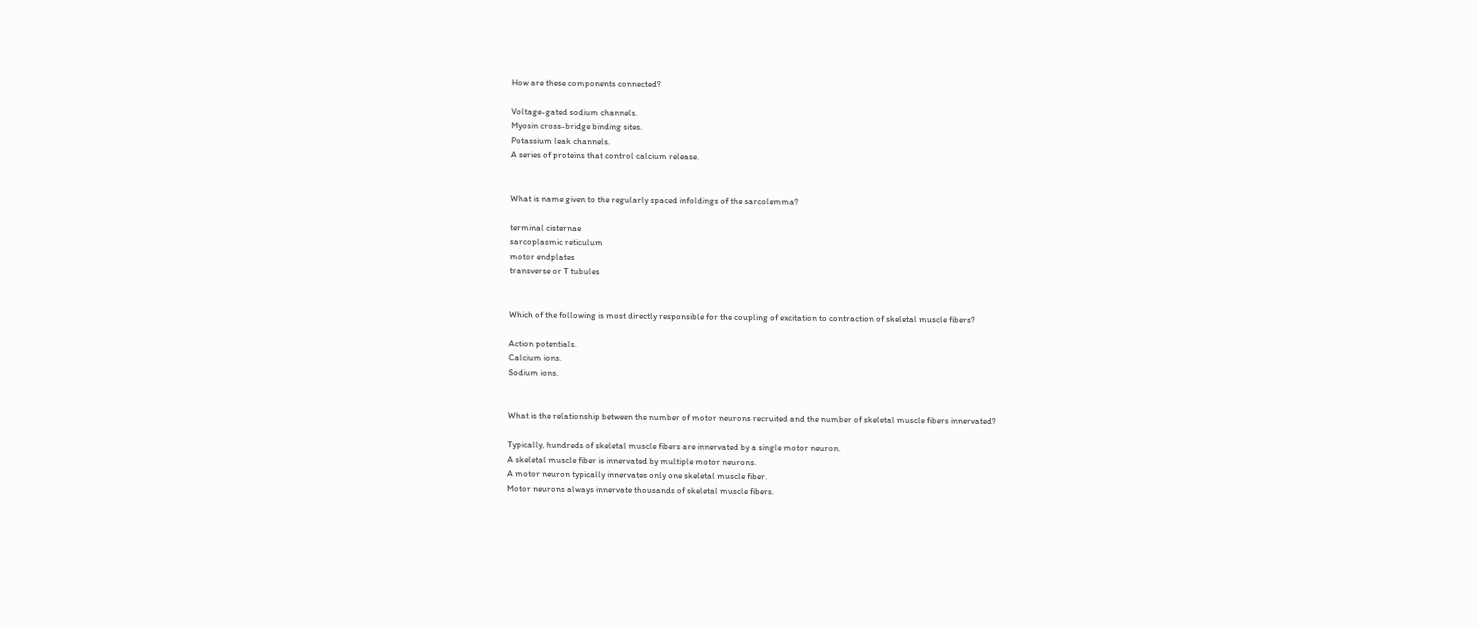How are these components connected?

Voltage-gated sodium channels.
Myosin cross-bridge binding sites.
Potassium leak channels.
A series of proteins that control calcium release.


What is name given to the regularly spaced infoldings of the sarcolemma?

terminal cisternae
sarcoplasmic reticulum
motor endplates
transverse or T tubules


Which of the following is most directly responsible for the coupling of excitation to contraction of skeletal muscle fibers?

Action potentials.
Calcium ions.
Sodium ions.


What is the relationship between the number of motor neurons recruited and the number of skeletal muscle fibers innervated?

Typically, hundreds of skeletal muscle fibers are innervated by a single motor neuron.
A skeletal muscle fiber is innervated by multiple motor neurons.
A motor neuron typically innervates only one skeletal muscle fiber.
Motor neurons always innervate thousands of skeletal muscle fibers.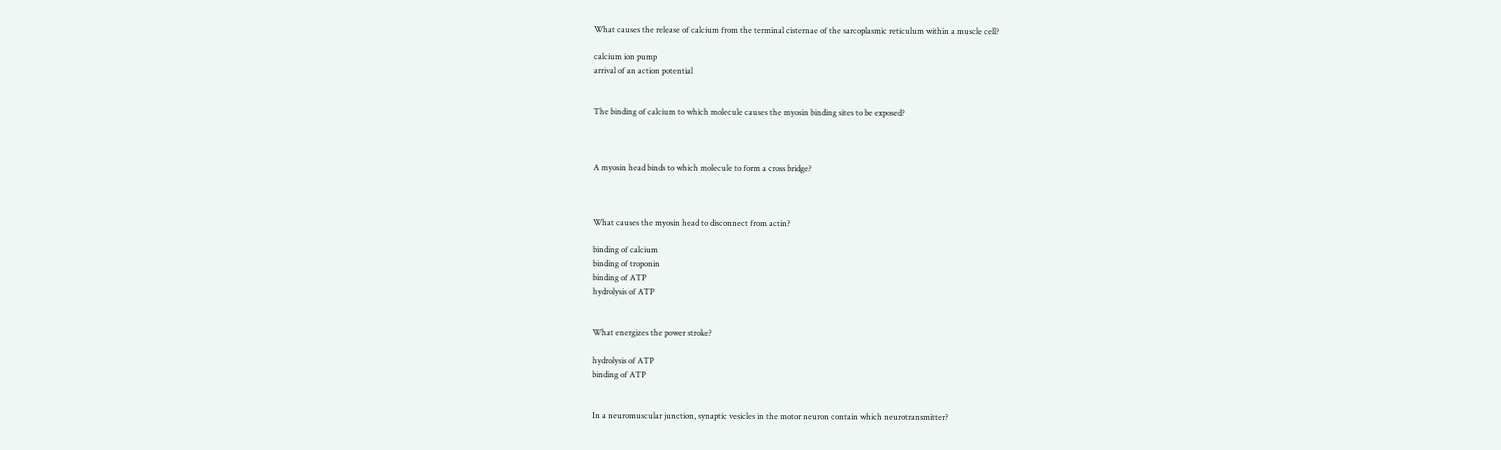What causes the release of calcium from the terminal cisternae of the sarcoplasmic reticulum within a muscle cell?

calcium ion pump
arrival of an action potential


The binding of calcium to which molecule causes the myosin binding sites to be exposed?



A myosin head binds to which molecule to form a cross bridge?



What causes the myosin head to disconnect from actin?

binding of calcium
binding of troponin
binding of ATP
hydrolysis of ATP


What energizes the power stroke?

hydrolysis of ATP
binding of ATP


In a neuromuscular junction, synaptic vesicles in the motor neuron contain which neurotransmitter?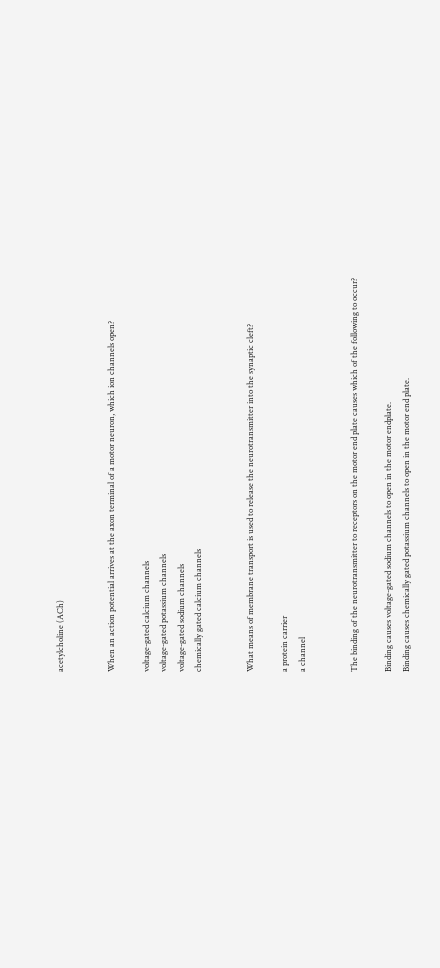acetylcholine (ACh)


When an action potential arrives at the axon terminal of a motor neuron, which ion channels open?

voltage-gated calcium channels
voltage-gated potassium channels
voltage-gated sodium channels
chemically gated calcium channels


What means of membrane transport is used to release the neurotransmitter into the synaptic cleft?

a protein carrier
a channel


The binding of the neurotransmitter to receptors on the motor end plate causes which of the following to occur?

Binding causes voltage-gated sodium channels to open in the motor endplate.
Binding causes chemically gated potassium channels to open in the motor end plate.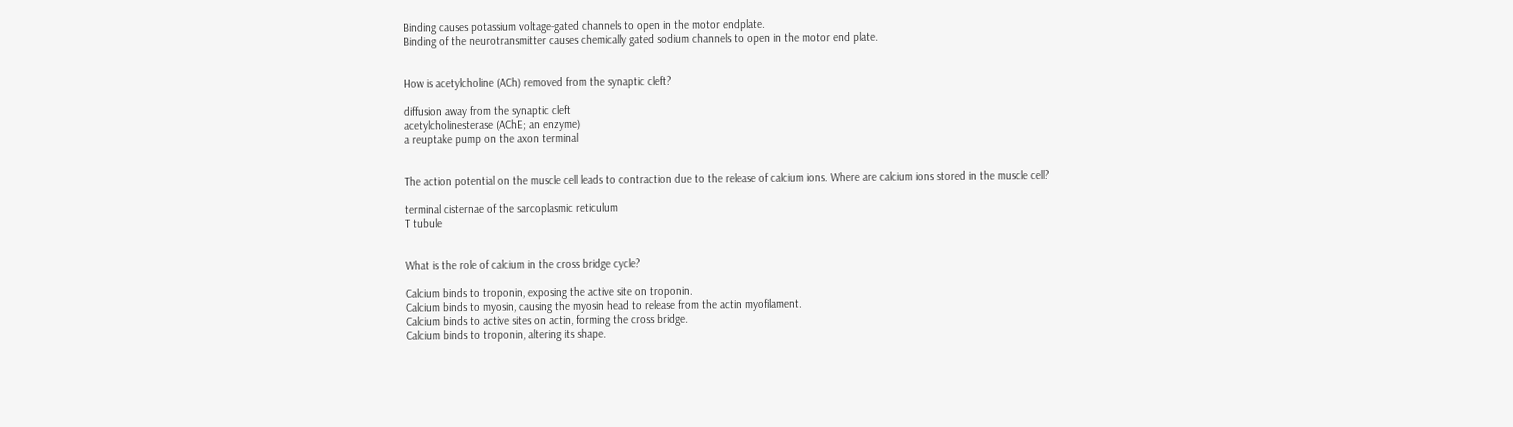Binding causes potassium voltage-gated channels to open in the motor endplate.
Binding of the neurotransmitter causes chemically gated sodium channels to open in the motor end plate.


How is acetylcholine (ACh) removed from the synaptic cleft?

diffusion away from the synaptic cleft
acetylcholinesterase (AChE; an enzyme)
a reuptake pump on the axon terminal


The action potential on the muscle cell leads to contraction due to the release of calcium ions. Where are calcium ions stored in the muscle cell?

terminal cisternae of the sarcoplasmic reticulum
T tubule


What is the role of calcium in the cross bridge cycle?

Calcium binds to troponin, exposing the active site on troponin.
Calcium binds to myosin, causing the myosin head to release from the actin myofilament.
Calcium binds to active sites on actin, forming the cross bridge.
Calcium binds to troponin, altering its shape.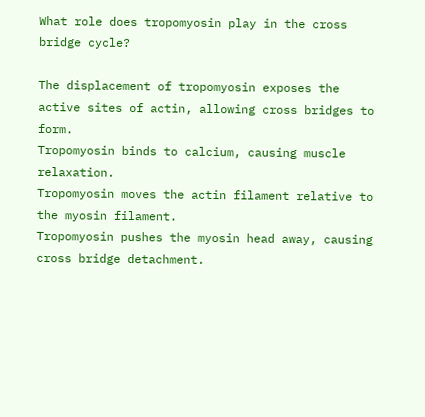What role does tropomyosin play in the cross bridge cycle?

The displacement of tropomyosin exposes the active sites of actin, allowing cross bridges to form.
Tropomyosin binds to calcium, causing muscle relaxation.
Tropomyosin moves the actin filament relative to the myosin filament.
Tropomyosin pushes the myosin head away, causing cross bridge detachment.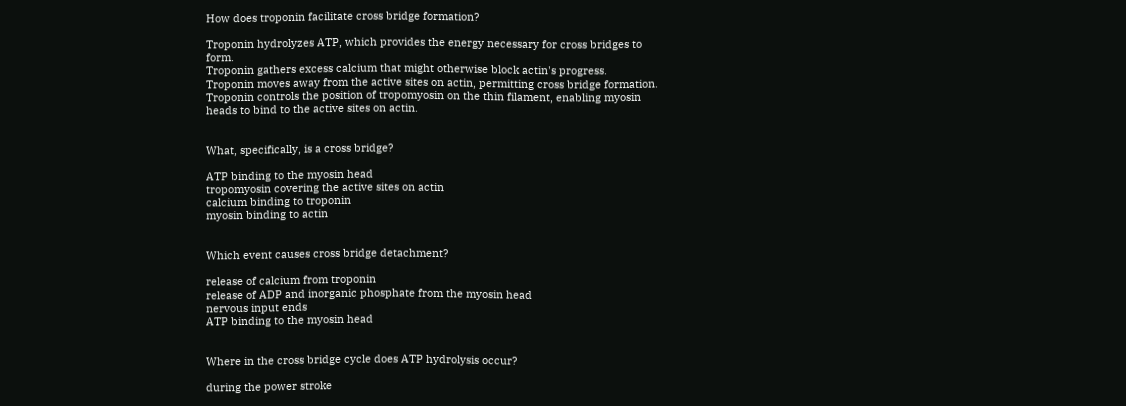How does troponin facilitate cross bridge formation?

Troponin hydrolyzes ATP, which provides the energy necessary for cross bridges to form.
Troponin gathers excess calcium that might otherwise block actin's progress.
Troponin moves away from the active sites on actin, permitting cross bridge formation.
Troponin controls the position of tropomyosin on the thin filament, enabling myosin heads to bind to the active sites on actin.


What, specifically, is a cross bridge?

ATP binding to the myosin head
tropomyosin covering the active sites on actin
calcium binding to troponin
myosin binding to actin


Which event causes cross bridge detachment?

release of calcium from troponin
release of ADP and inorganic phosphate from the myosin head
nervous input ends
ATP binding to the myosin head


Where in the cross bridge cycle does ATP hydrolysis occur?

during the power stroke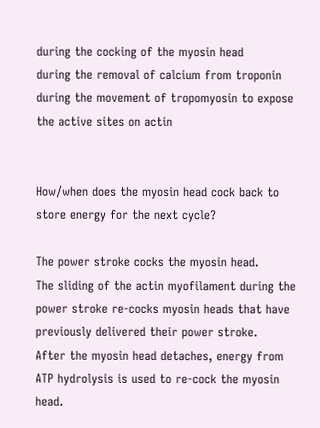during the cocking of the myosin head
during the removal of calcium from troponin
during the movement of tropomyosin to expose the active sites on actin


How/when does the myosin head cock back to store energy for the next cycle?

The power stroke cocks the myosin head.
The sliding of the actin myofilament during the power stroke re-cocks myosin heads that have previously delivered their power stroke.
After the myosin head detaches, energy from ATP hydrolysis is used to re-cock the myosin head.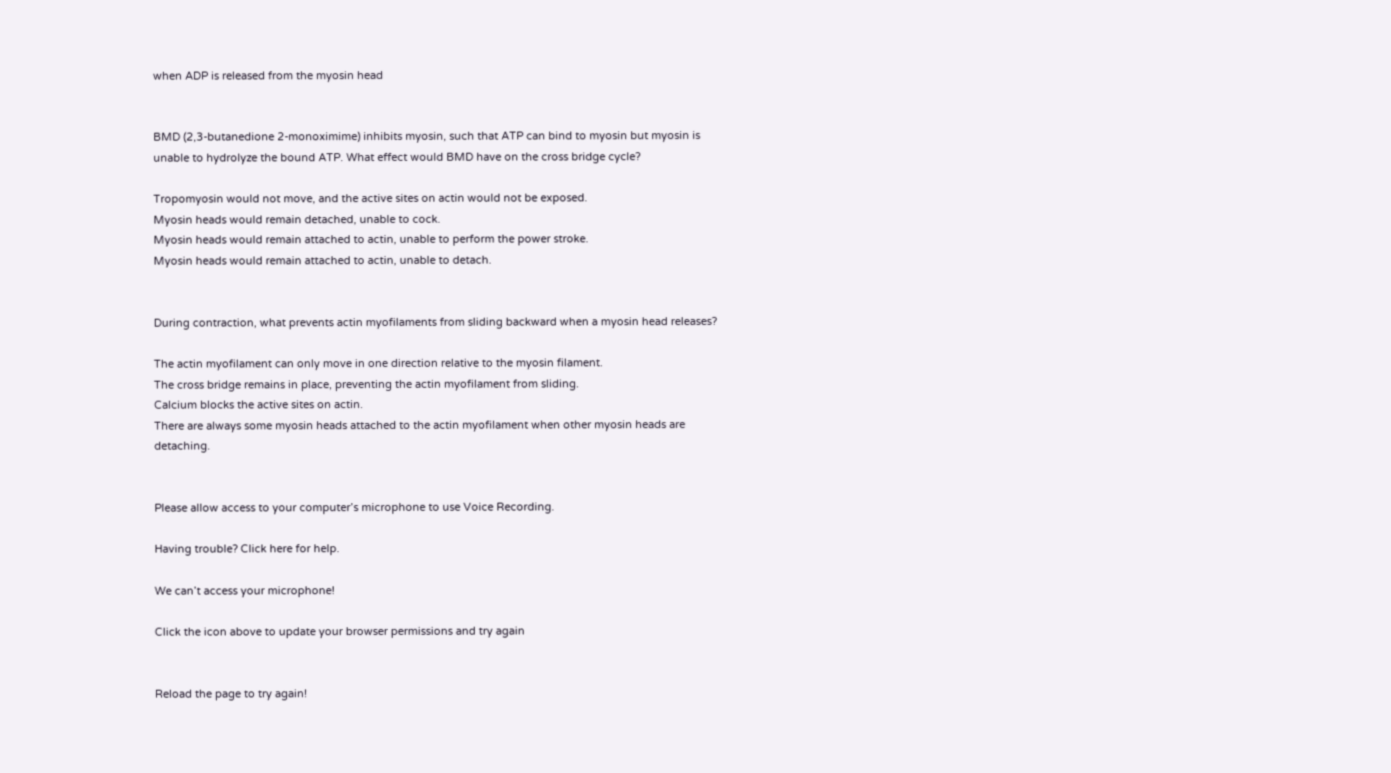when ADP is released from the myosin head


BMD (2,3-butanedione 2-monoximime) inhibits myosin, such that ATP can bind to myosin but myosin is unable to hydrolyze the bound ATP. What effect would BMD have on the cross bridge cycle?

Tropomyosin would not move, and the active sites on actin would not be exposed.
Myosin heads would remain detached, unable to cock.
Myosin heads would remain attached to actin, unable to perform the power stroke.
Myosin heads would remain attached to actin, unable to detach.


During contraction, what prevents actin myofilaments from sliding backward when a myosin head releases?

The actin myofilament can only move in one direction relative to the myosin filament.
The cross bridge remains in place, preventing the actin myofilament from sliding.
Calcium blocks the active sites on actin.
There are always some myosin heads attached to the actin myofilament when other myosin heads are detaching.


Please allow access to your computer’s microphone to use Voice Recording.

Having trouble? Click here for help.

We can’t access your microphone!

Click the icon above to update your browser permissions and try again


Reload the page to try again!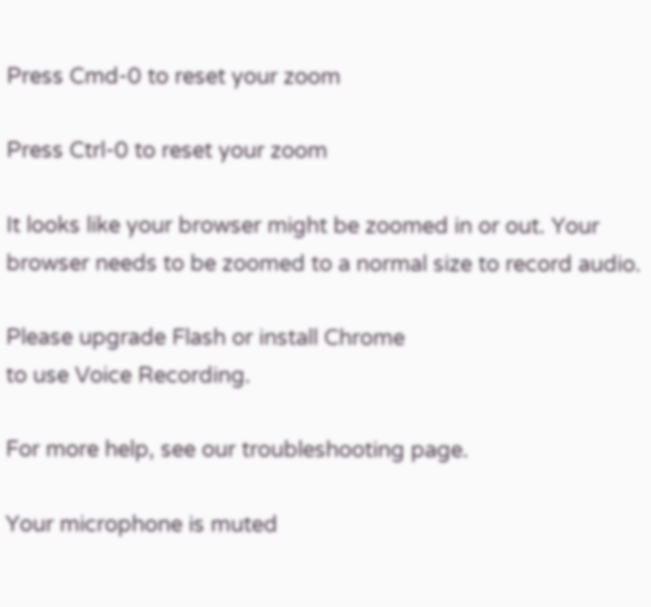Press Cmd-0 to reset your zoom

Press Ctrl-0 to reset your zoom

It looks like your browser might be zoomed in or out. Your browser needs to be zoomed to a normal size to record audio.

Please upgrade Flash or install Chrome
to use Voice Recording.

For more help, see our troubleshooting page.

Your microphone is muted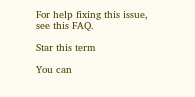For help fixing this issue, see this FAQ.

Star this term

You can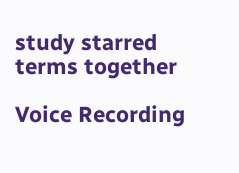study starred terms together

Voice Recording